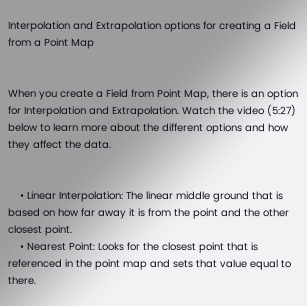Interpolation and Extrapolation options for creating a Field from a Point Map


When you create a Field from Point Map, there is an option for Interpolation and Extrapolation. Watch the video (5:27) below to learn more about the different options and how they affect the data.


    • Linear Interpolation: The linear middle ground that is based on how far away it is from the point and the other closest point.
    • Nearest Point: Looks for the closest point that is referenced in the point map and sets that value equal to there.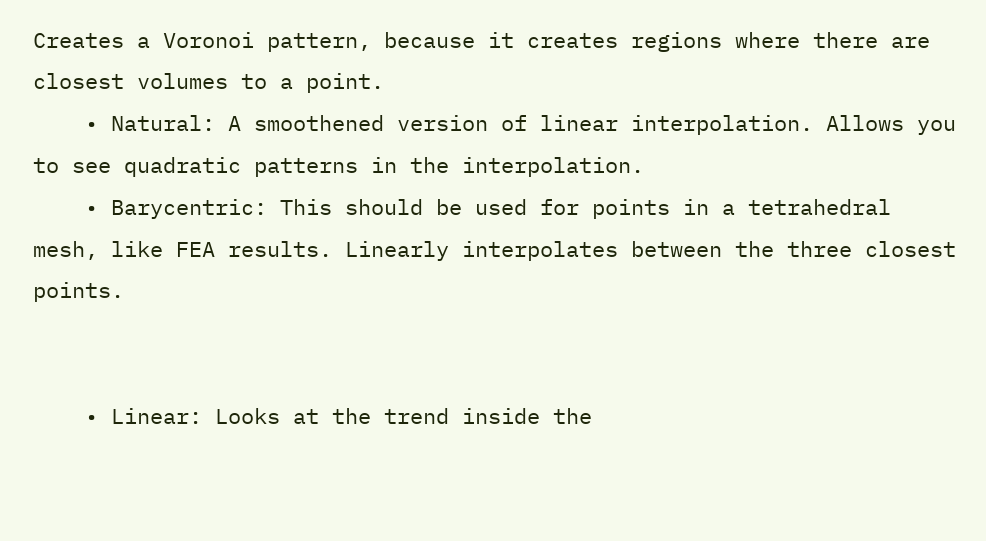Creates a Voronoi pattern, because it creates regions where there are closest volumes to a point.
    • Natural: A smoothened version of linear interpolation. Allows you to see quadratic patterns in the interpolation.
    • Barycentric: This should be used for points in a tetrahedral mesh, like FEA results. Linearly interpolates between the three closest points.


    • Linear: Looks at the trend inside the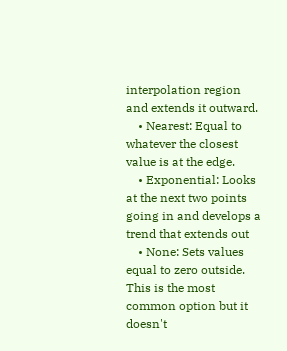interpolation region and extends it outward.
    • Nearest: Equal to whatever the closest value is at the edge.
    • Exponential: Looks at the next two points going in and develops a trend that extends out
    • None: Sets values equal to zero outside. This is the most common option but it doesn't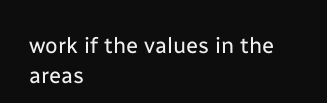work if the values in the areas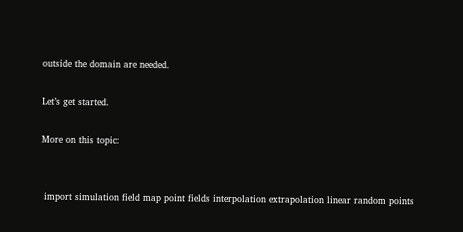outside the domain are needed.

Let’s get started.

More on this topic:


 import simulation field map point fields interpolation extrapolation linear random points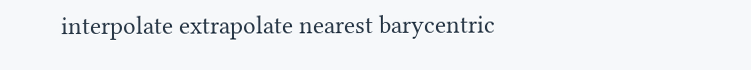interpolate extrapolate nearest barycentric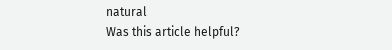natural
Was this article helpful?